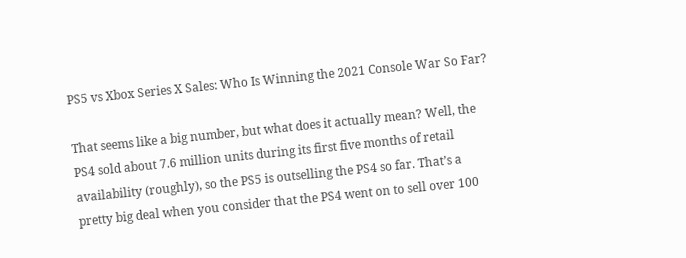PS5 vs Xbox Series X Sales: Who Is Winning the 2021 Console War So Far?

That seems like a big number, but what does it actually mean? Well, the PS4 sold about 7.6 million units during its first five months of retail availability (roughly), so the PS5 is outselling the PS4 so far. That’s a pretty big deal when you consider that the PS4 went on to sell over 100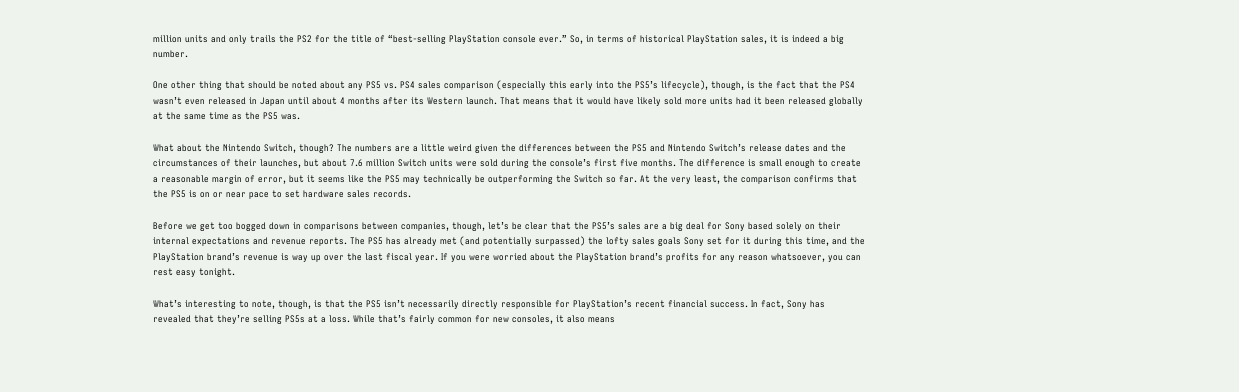million units and only trails the PS2 for the title of “best-selling PlayStation console ever.” So, in terms of historical PlayStation sales, it is indeed a big number.

One other thing that should be noted about any PS5 vs. PS4 sales comparison (especially this early into the PS5’s lifecycle), though, is the fact that the PS4 wasn’t even released in Japan until about 4 months after its Western launch. That means that it would have likely sold more units had it been released globally at the same time as the PS5 was.

What about the Nintendo Switch, though? The numbers are a little weird given the differences between the PS5 and Nintendo Switch’s release dates and the circumstances of their launches, but about 7.6 million Switch units were sold during the console’s first five months. The difference is small enough to create a reasonable margin of error, but it seems like the PS5 may technically be outperforming the Switch so far. At the very least, the comparison confirms that the PS5 is on or near pace to set hardware sales records.

Before we get too bogged down in comparisons between companies, though, let’s be clear that the PS5’s sales are a big deal for Sony based solely on their internal expectations and revenue reports. The PS5 has already met (and potentially surpassed) the lofty sales goals Sony set for it during this time, and the PlayStation brand’s revenue is way up over the last fiscal year. If you were worried about the PlayStation brand’s profits for any reason whatsoever, you can rest easy tonight.

What’s interesting to note, though, is that the PS5 isn’t necessarily directly responsible for PlayStation’s recent financial success. In fact, Sony has revealed that they’re selling PS5s at a loss. While that’s fairly common for new consoles, it also means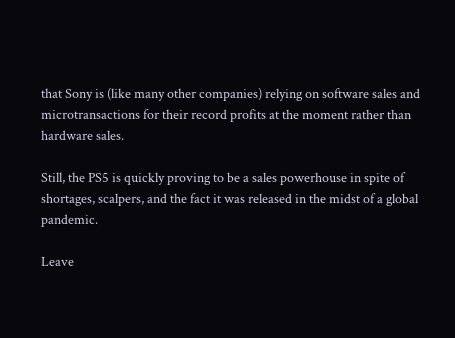that Sony is (like many other companies) relying on software sales and microtransactions for their record profits at the moment rather than hardware sales.

Still, the PS5 is quickly proving to be a sales powerhouse in spite of shortages, scalpers, and the fact it was released in the midst of a global pandemic.

Leave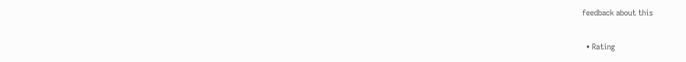feedback about this

  • Rating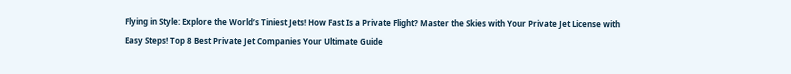Flying in Style: Explore the World’s Tiniest Jets! How Fast Is a Private Flight? Master the Skies with Your Private Jet License with Easy Steps! Top 8 Best Private Jet Companies Your Ultimate Guide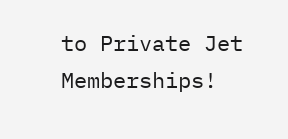to Private Jet Memberships!